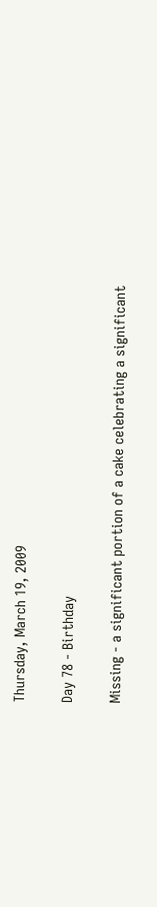Thursday, March 19, 2009

Day 78 - Birthday

Missing - a significant portion of a cake celebrating a significant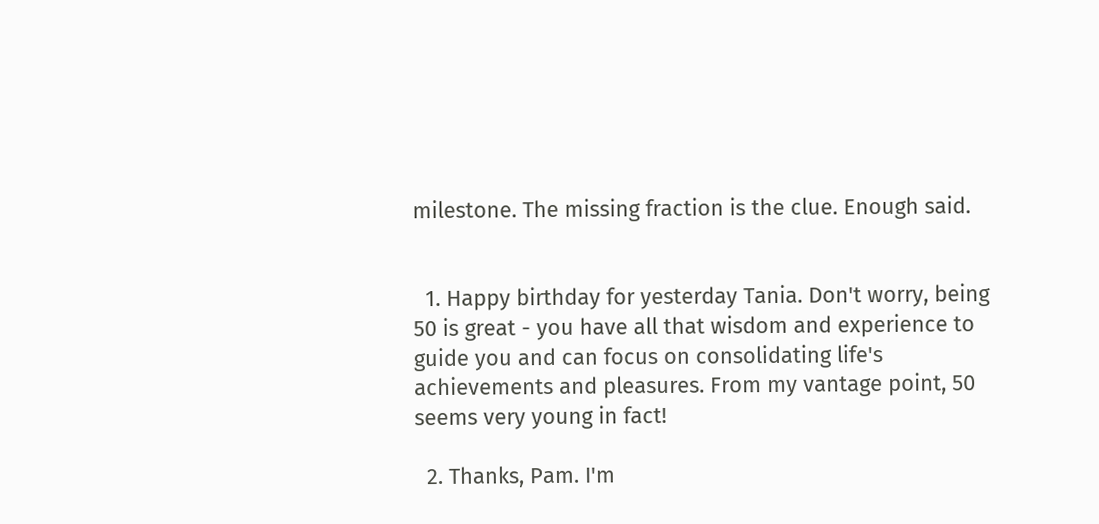milestone. The missing fraction is the clue. Enough said.


  1. Happy birthday for yesterday Tania. Don't worry, being 50 is great - you have all that wisdom and experience to guide you and can focus on consolidating life's achievements and pleasures. From my vantage point, 50 seems very young in fact!

  2. Thanks, Pam. I'm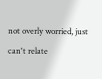not overly worried, just can't relate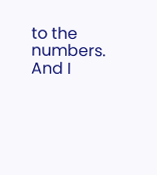to the numbers. And I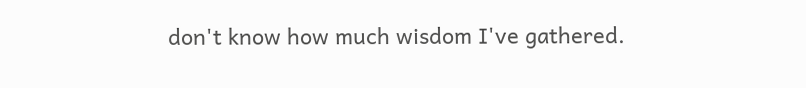don't know how much wisdom I've gathered.